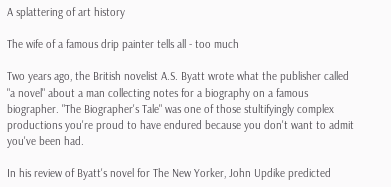A splattering of art history

The wife of a famous drip painter tells all - too much

Two years ago, the British novelist A.S. Byatt wrote what the publisher called "a novel" about a man collecting notes for a biography on a famous biographer. "The Biographer's Tale" was one of those stultifyingly complex productions you're proud to have endured because you don't want to admit you've been had.

In his review of Byatt's novel for The New Yorker, John Updike predicted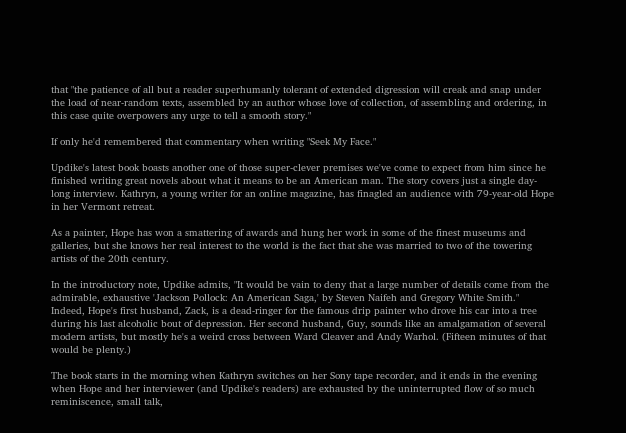that "the patience of all but a reader superhumanly tolerant of extended digression will creak and snap under the load of near-random texts, assembled by an author whose love of collection, of assembling and ordering, in this case quite overpowers any urge to tell a smooth story."

If only he'd remembered that commentary when writing "Seek My Face."

Updike's latest book boasts another one of those super-clever premises we've come to expect from him since he finished writing great novels about what it means to be an American man. The story covers just a single day-long interview. Kathryn, a young writer for an online magazine, has finagled an audience with 79-year-old Hope in her Vermont retreat.

As a painter, Hope has won a smattering of awards and hung her work in some of the finest museums and galleries, but she knows her real interest to the world is the fact that she was married to two of the towering artists of the 20th century.

In the introductory note, Updike admits, "It would be vain to deny that a large number of details come from the admirable, exhaustive 'Jackson Pollock: An American Saga,' by Steven Naifeh and Gregory White Smith." Indeed, Hope's first husband, Zack, is a dead-ringer for the famous drip painter who drove his car into a tree during his last alcoholic bout of depression. Her second husband, Guy, sounds like an amalgamation of several modern artists, but mostly he's a weird cross between Ward Cleaver and Andy Warhol. (Fifteen minutes of that would be plenty.)

The book starts in the morning when Kathryn switches on her Sony tape recorder, and it ends in the evening when Hope and her interviewer (and Updike's readers) are exhausted by the uninterrupted flow of so much reminiscence, small talk,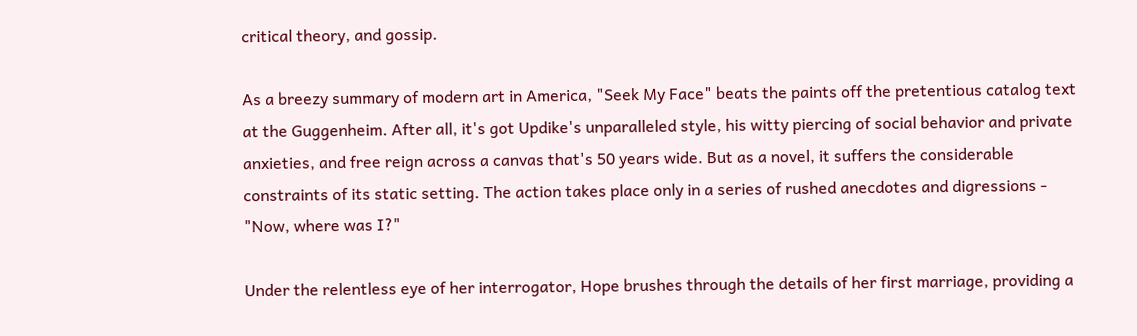critical theory, and gossip.

As a breezy summary of modern art in America, "Seek My Face" beats the paints off the pretentious catalog text at the Guggenheim. After all, it's got Updike's unparalleled style, his witty piercing of social behavior and private anxieties, and free reign across a canvas that's 50 years wide. But as a novel, it suffers the considerable constraints of its static setting. The action takes place only in a series of rushed anecdotes and digressions - "Now, where was I?"

Under the relentless eye of her interrogator, Hope brushes through the details of her first marriage, providing a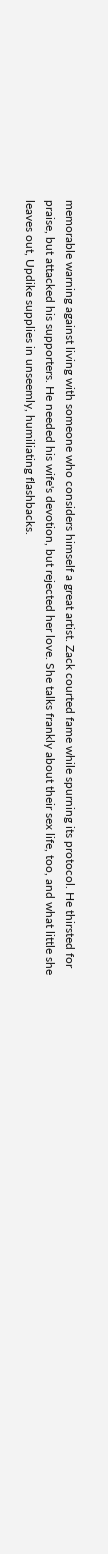memorable warning against living with someone who considers himself a great artist. Zack courted fame while spurning its protocol. He thirsted for praise, but attacked his supporters. He needed his wife's devotion, but rejected her love. She talks frankly about their sex life, too, and what little she leaves out, Updike supplies in unseemly, humiliating flashbacks.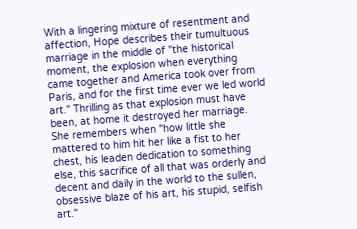With a lingering mixture of resentment and affection, Hope describes their tumultuous marriage in the middle of "the historical moment, the explosion when everything came together and America took over from Paris, and for the first time ever we led world art." Thrilling as that explosion must have been, at home it destroyed her marriage. She remembers when "how little she mattered to him hit her like a fist to her chest, his leaden dedication to something else, this sacrifice of all that was orderly and decent and daily in the world to the sullen, obsessive blaze of his art, his stupid, selfish art."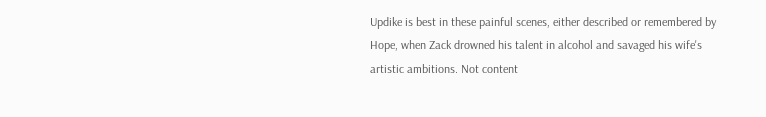Updike is best in these painful scenes, either described or remembered by Hope, when Zack drowned his talent in alcohol and savaged his wife's artistic ambitions. Not content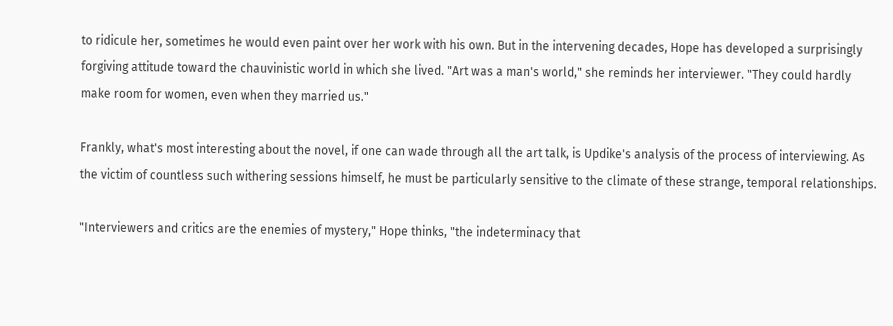to ridicule her, sometimes he would even paint over her work with his own. But in the intervening decades, Hope has developed a surprisingly forgiving attitude toward the chauvinistic world in which she lived. "Art was a man's world," she reminds her interviewer. "They could hardly make room for women, even when they married us."

Frankly, what's most interesting about the novel, if one can wade through all the art talk, is Updike's analysis of the process of interviewing. As the victim of countless such withering sessions himself, he must be particularly sensitive to the climate of these strange, temporal relationships.

"Interviewers and critics are the enemies of mystery," Hope thinks, "the indeterminacy that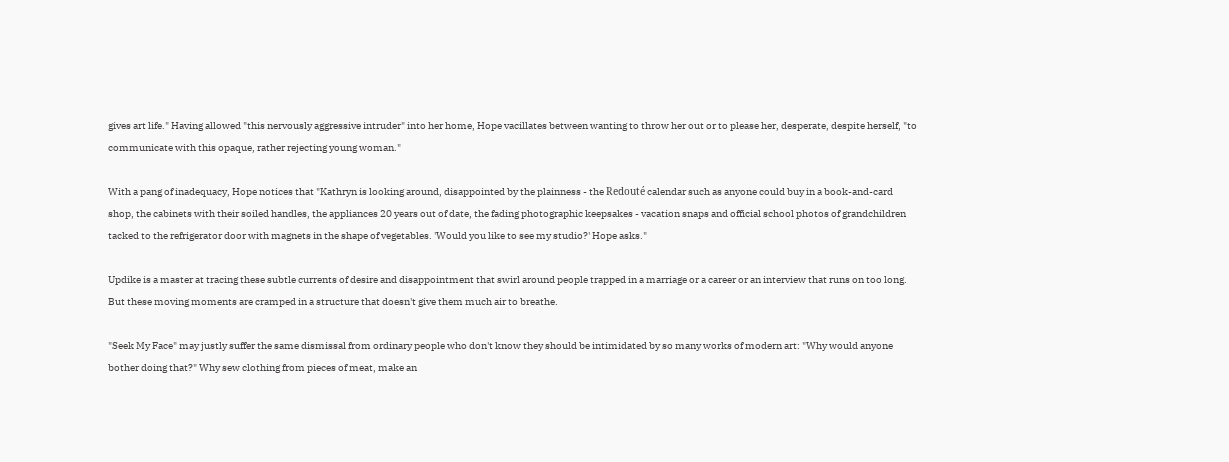gives art life." Having allowed "this nervously aggressive intruder" into her home, Hope vacillates between wanting to throw her out or to please her, desperate, despite herself, "to communicate with this opaque, rather rejecting young woman."

With a pang of inadequacy, Hope notices that "Kathryn is looking around, disappointed by the plainness - the Redouté calendar such as anyone could buy in a book-and-card shop, the cabinets with their soiled handles, the appliances 20 years out of date, the fading photographic keepsakes - vacation snaps and official school photos of grandchildren tacked to the refrigerator door with magnets in the shape of vegetables. 'Would you like to see my studio?' Hope asks."

Updike is a master at tracing these subtle currents of desire and disappointment that swirl around people trapped in a marriage or a career or an interview that runs on too long. But these moving moments are cramped in a structure that doesn't give them much air to breathe.

"Seek My Face" may justly suffer the same dismissal from ordinary people who don't know they should be intimidated by so many works of modern art: "Why would anyone bother doing that?" Why sew clothing from pieces of meat, make an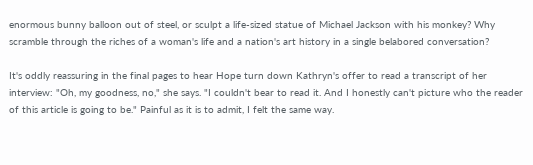enormous bunny balloon out of steel, or sculpt a life-sized statue of Michael Jackson with his monkey? Why scramble through the riches of a woman's life and a nation's art history in a single belabored conversation?

It's oddly reassuring in the final pages to hear Hope turn down Kathryn's offer to read a transcript of her interview: "Oh, my goodness, no," she says. "I couldn't bear to read it. And I honestly can't picture who the reader of this article is going to be." Painful as it is to admit, I felt the same way.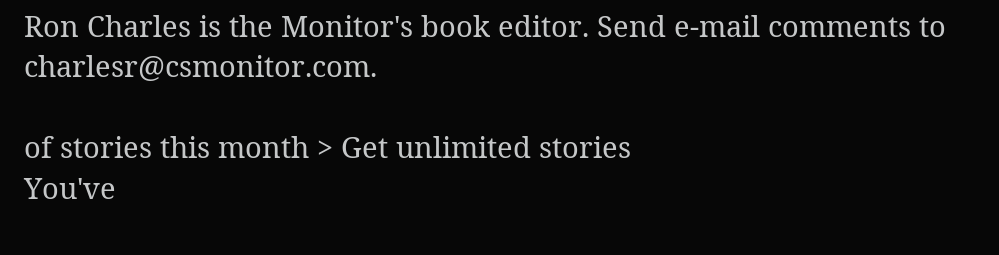Ron Charles is the Monitor's book editor. Send e-mail comments to charlesr@csmonitor.com.

of stories this month > Get unlimited stories
You've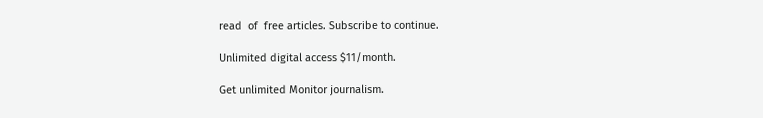read  of  free articles. Subscribe to continue.

Unlimited digital access $11/month.

Get unlimited Monitor journalism.